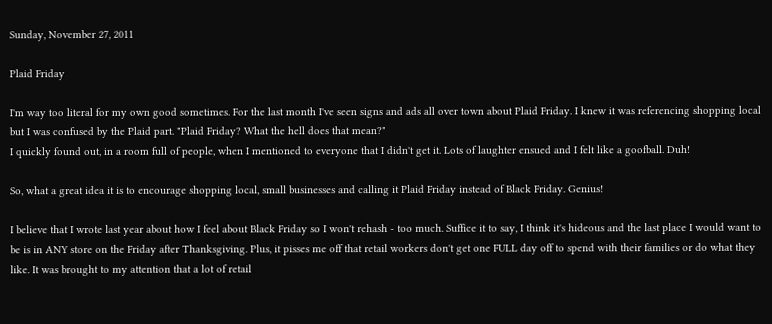Sunday, November 27, 2011

Plaid Friday

I'm way too literal for my own good sometimes. For the last month I've seen signs and ads all over town about Plaid Friday. I knew it was referencing shopping local but I was confused by the Plaid part. "Plaid Friday? What the hell does that mean?"
I quickly found out, in a room full of people, when I mentioned to everyone that I didn't get it. Lots of laughter ensued and I felt like a goofball. Duh!

So, what a great idea it is to encourage shopping local, small businesses and calling it Plaid Friday instead of Black Friday. Genius!

I believe that I wrote last year about how I feel about Black Friday so I won't rehash - too much. Suffice it to say, I think it's hideous and the last place I would want to be is in ANY store on the Friday after Thanksgiving. Plus, it pisses me off that retail workers don't get one FULL day off to spend with their families or do what they like. It was brought to my attention that a lot of retail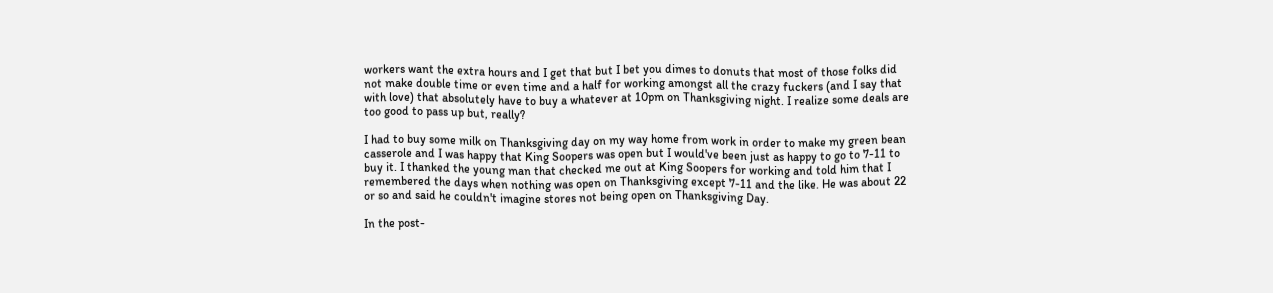workers want the extra hours and I get that but I bet you dimes to donuts that most of those folks did not make double time or even time and a half for working amongst all the crazy fuckers (and I say that with love) that absolutely have to buy a whatever at 10pm on Thanksgiving night. I realize some deals are too good to pass up but, really?

I had to buy some milk on Thanksgiving day on my way home from work in order to make my green bean casserole and I was happy that King Soopers was open but I would've been just as happy to go to 7-11 to buy it. I thanked the young man that checked me out at King Soopers for working and told him that I remembered the days when nothing was open on Thanksgiving except 7-11 and the like. He was about 22 or so and said he couldn't imagine stores not being open on Thanksgiving Day.

In the post-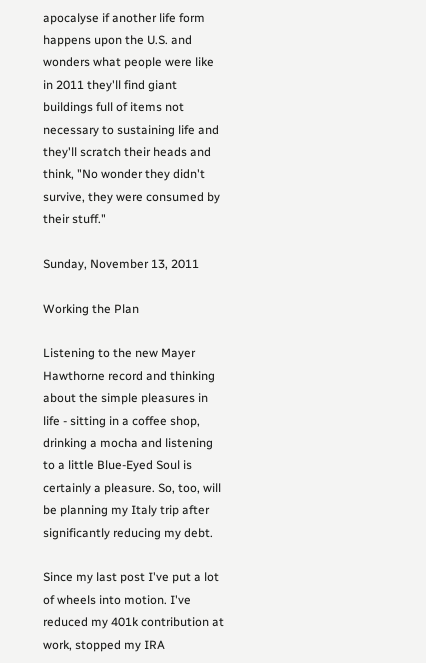apocalyse if another life form happens upon the U.S. and wonders what people were like in 2011 they'll find giant buildings full of items not necessary to sustaining life and they'll scratch their heads and think, "No wonder they didn't survive, they were consumed by their stuff."

Sunday, November 13, 2011

Working the Plan

Listening to the new Mayer Hawthorne record and thinking about the simple pleasures in life - sitting in a coffee shop, drinking a mocha and listening to a little Blue-Eyed Soul is certainly a pleasure. So, too, will be planning my Italy trip after significantly reducing my debt.

Since my last post I've put a lot of wheels into motion. I've reduced my 401k contribution at work, stopped my IRA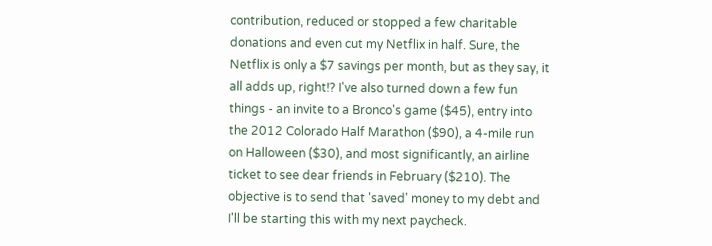contribution, reduced or stopped a few charitable donations and even cut my Netflix in half. Sure, the Netflix is only a $7 savings per month, but as they say, it all adds up, right!? I've also turned down a few fun things - an invite to a Bronco's game ($45), entry into the 2012 Colorado Half Marathon ($90), a 4-mile run on Halloween ($30), and most significantly, an airline ticket to see dear friends in February ($210). The objective is to send that 'saved' money to my debt and I'll be starting this with my next paycheck.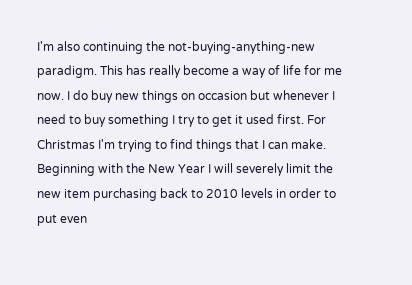I'm also continuing the not-buying-anything-new paradigm. This has really become a way of life for me now. I do buy new things on occasion but whenever I need to buy something I try to get it used first. For Christmas I'm trying to find things that I can make. Beginning with the New Year I will severely limit the new item purchasing back to 2010 levels in order to put even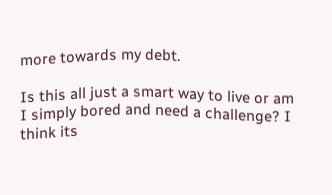more towards my debt.

Is this all just a smart way to live or am I simply bored and need a challenge? I think its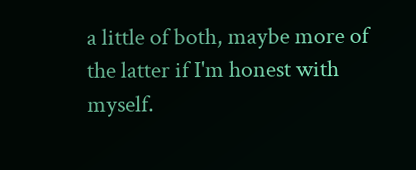a little of both, maybe more of the latter if I'm honest with myself.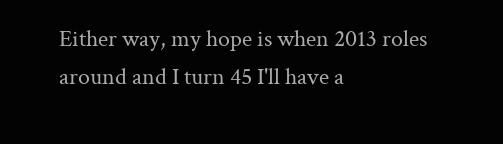Either way, my hope is when 2013 roles around and I turn 45 I'll have a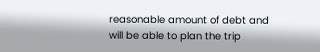reasonable amount of debt and will be able to plan the trip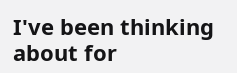I've been thinking about for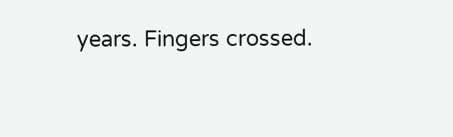years. Fingers crossed.